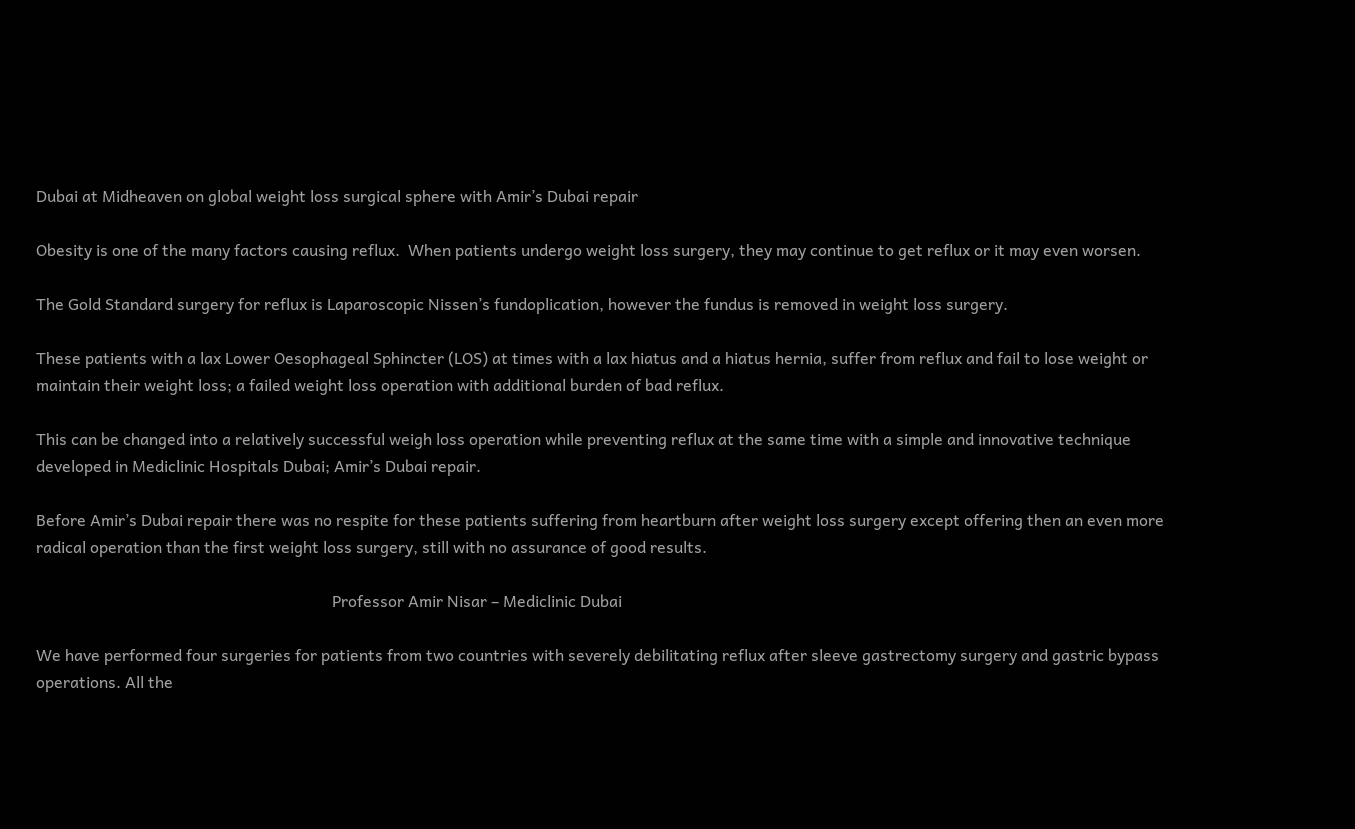Dubai at Midheaven on global weight loss surgical sphere with Amir’s Dubai repair

Obesity is one of the many factors causing reflux.  When patients undergo weight loss surgery, they may continue to get reflux or it may even worsen.

The Gold Standard surgery for reflux is Laparoscopic Nissen’s fundoplication, however the fundus is removed in weight loss surgery.

These patients with a lax Lower Oesophageal Sphincter (LOS) at times with a lax hiatus and a hiatus hernia, suffer from reflux and fail to lose weight or maintain their weight loss; a failed weight loss operation with additional burden of bad reflux.

This can be changed into a relatively successful weigh loss operation while preventing reflux at the same time with a simple and innovative technique developed in Mediclinic Hospitals Dubai; Amir’s Dubai repair.

Before Amir’s Dubai repair there was no respite for these patients suffering from heartburn after weight loss surgery except offering then an even more radical operation than the first weight loss surgery, still with no assurance of good results.

                                                                          Professor Amir Nisar – Mediclinic Dubai

We have performed four surgeries for patients from two countries with severely debilitating reflux after sleeve gastrectomy surgery and gastric bypass operations. All the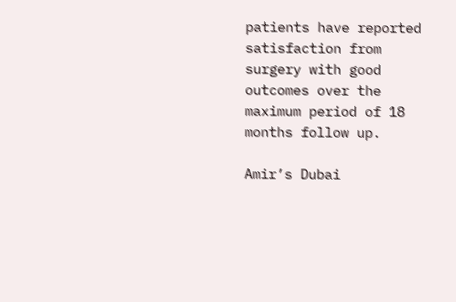patients have reported satisfaction from surgery with good outcomes over the maximum period of 18 months follow up.

Amir’s Dubai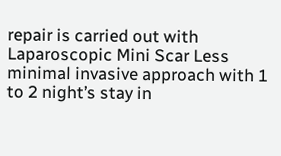repair is carried out with Laparoscopic Mini Scar Less minimal invasive approach with 1 to 2 night’s stay in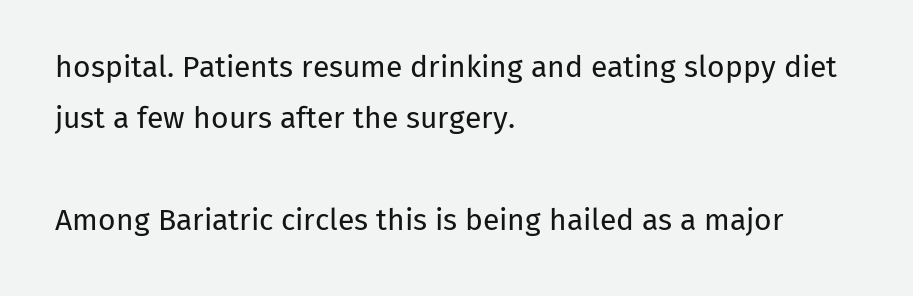hospital. Patients resume drinking and eating sloppy diet just a few hours after the surgery.

Among Bariatric circles this is being hailed as a major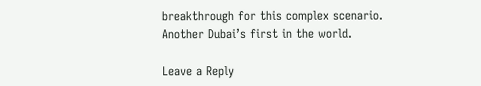breakthrough for this complex scenario. Another Dubai’s first in the world.

Leave a Reply